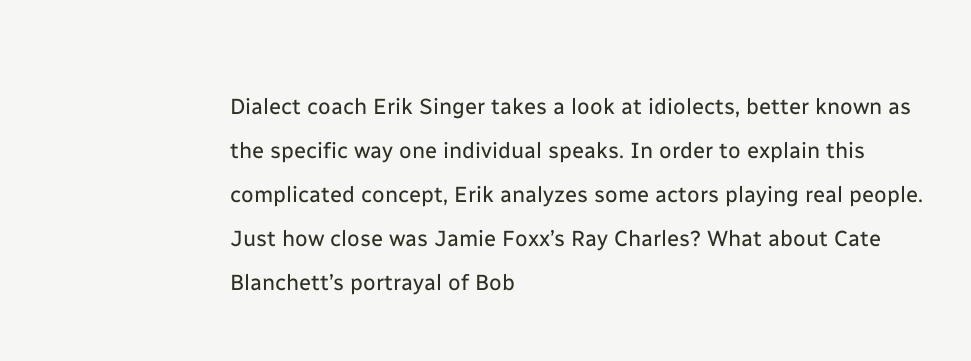Dialect coach Erik Singer takes a look at idiolects, better known as the specific way one individual speaks. In order to explain this complicated concept, Erik analyzes some actors playing real people. Just how close was Jamie Foxx’s Ray Charles? What about Cate Blanchett’s portrayal of Bob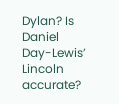Dylan? Is Daniel Day-Lewis’ Lincoln accurate?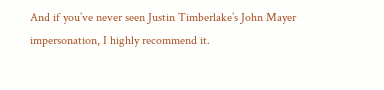And if you’ve never seen Justin Timberlake’s John Mayer impersonation, I highly recommend it.